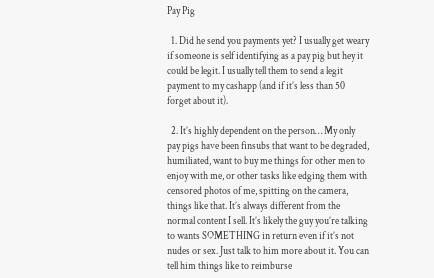Pay Pig

  1. Did he send you payments yet? I usually get weary if someone is self identifying as a pay pig but hey it could be legit. I usually tell them to send a legit payment to my cashapp (and if it’s less than 50 forget about it).

  2. It’s highly dependent on the person… My only pay pigs have been finsubs that want to be degraded, humiliated, want to buy me things for other men to enjoy with me, or other tasks like edging them with censored photos of me, spitting on the camera, things like that. It’s always different from the normal content I sell. It’s likely the guy you’re talking to wants SOMETHING in return even if it’s not nudes or sex. Just talk to him more about it. You can tell him things like to reimburse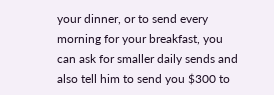your dinner, or to send every morning for your breakfast, you can ask for smaller daily sends and also tell him to send you $300 to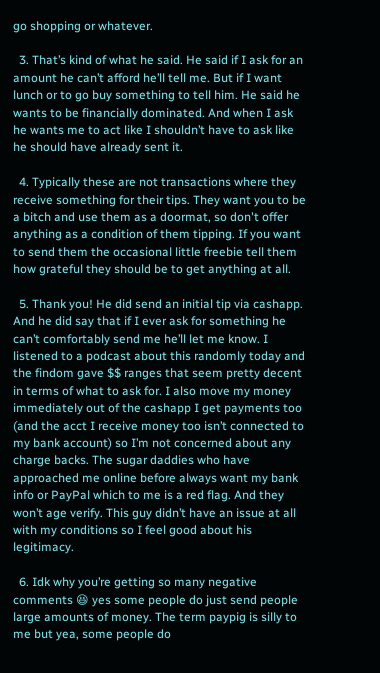go shopping or whatever.

  3. That’s kind of what he said. He said if I ask for an amount he can’t afford he’ll tell me. But if I want lunch or to go buy something to tell him. He said he wants to be financially dominated. And when I ask he wants me to act like I shouldn’t have to ask like he should have already sent it.

  4. Typically these are not transactions where they receive something for their tips. They want you to be a bitch and use them as a doormat, so don't offer anything as a condition of them tipping. If you want to send them the occasional little freebie tell them how grateful they should be to get anything at all.

  5. Thank you! He did send an initial tip via cashapp. And he did say that if I ever ask for something he can’t comfortably send me he’ll let me know. I listened to a podcast about this randomly today and the findom gave $$ ranges that seem pretty decent in terms of what to ask for. I also move my money immediately out of the cashapp I get payments too (and the acct I receive money too isn’t connected to my bank account) so I’m not concerned about any charge backs. The sugar daddies who have approached me online before always want my bank info or PayPal which to me is a red flag. And they won’t age verify. This guy didn’t have an issue at all with my conditions so I feel good about his legitimacy.

  6. Idk why you’re getting so many negative comments 😆 yes some people do just send people large amounts of money. The term paypig is silly to me but yea, some people do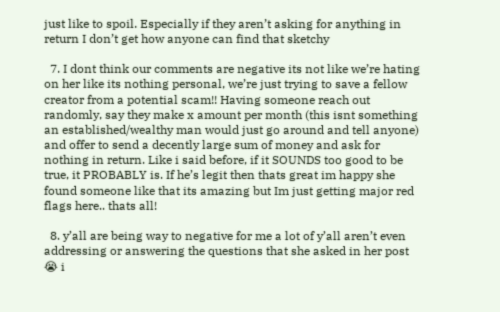just like to spoil. Especially if they aren’t asking for anything in return I don’t get how anyone can find that sketchy

  7. I dont think our comments are negative its not like we’re hating on her like its nothing personal, we’re just trying to save a fellow creator from a potential scam!! Having someone reach out randomly, say they make x amount per month (this isnt something an established/wealthy man would just go around and tell anyone) and offer to send a decently large sum of money and ask for nothing in return. Like i said before, if it SOUNDS too good to be true, it PROBABLY is. If he’s legit then thats great im happy she found someone like that its amazing but Im just getting major red flags here.. thats all!

  8. y’all are being way to negative for me a lot of y’all aren’t even addressing or answering the questions that she asked in her post 😭 i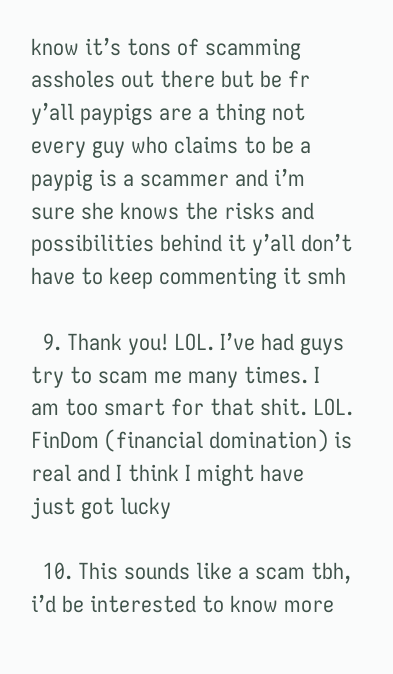know it’s tons of scamming assholes out there but be fr y’all paypigs are a thing not every guy who claims to be a paypig is a scammer and i’m sure she knows the risks and possibilities behind it y’all don’t have to keep commenting it smh

  9. Thank you! LOL. I’ve had guys try to scam me many times. I am too smart for that shit. LOL. FinDom (financial domination) is real and I think I might have just got lucky

  10. This sounds like a scam tbh, i’d be interested to know more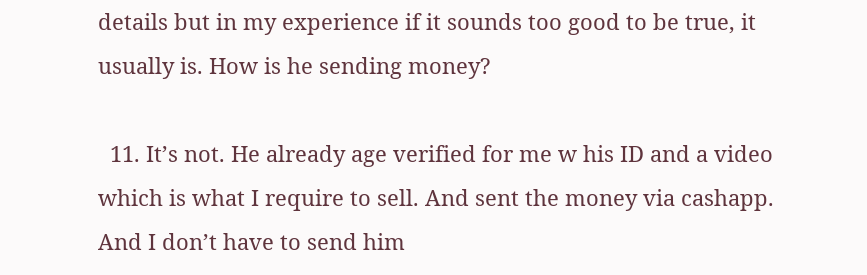details but in my experience if it sounds too good to be true, it usually is. How is he sending money?

  11. It’s not. He already age verified for me w his ID and a video which is what I require to sell. And sent the money via cashapp. And I don’t have to send him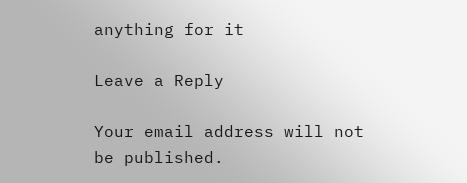anything for it

Leave a Reply

Your email address will not be published.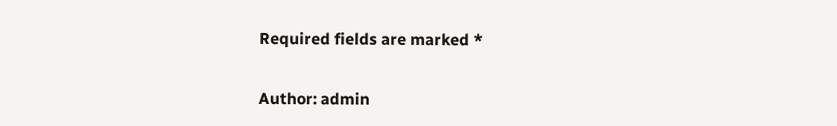Required fields are marked *

Author: admin